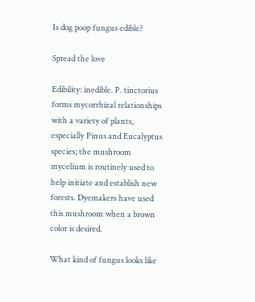Is dog poop fungus edible?

Spread the love

Edibility: inedible. P. tinctorius forms mycorrhizal relationships with a variety of plants, especially Pinus and Eucalyptus species; the mushroom mycelium is routinely used to help initiate and establish new forests. Dyemakers have used this mushroom when a brown color is desired.

What kind of fungus looks like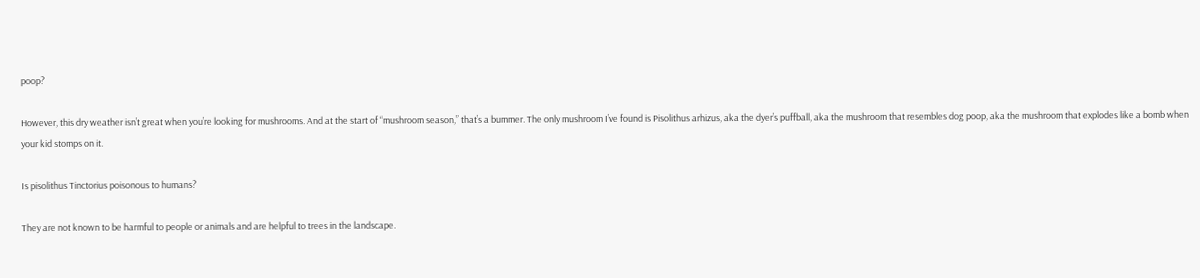poop?

However, this dry weather isn’t great when you’re looking for mushrooms. And at the start of “mushroom season,” that’s a bummer. The only mushroom I’ve found is Pisolithus arhizus, aka the dyer’s puffball, aka the mushroom that resembles dog poop, aka the mushroom that explodes like a bomb when your kid stomps on it.

Is pisolithus Tinctorius poisonous to humans?

They are not known to be harmful to people or animals and are helpful to trees in the landscape.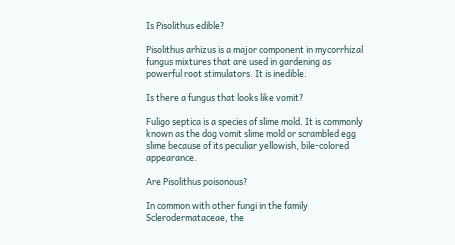Is Pisolithus edible?

Pisolithus arhizus is a major component in mycorrhizal fungus mixtures that are used in gardening as powerful root stimulators. It is inedible.

Is there a fungus that looks like vomit?

Fuligo septica is a species of slime mold. It is commonly known as the dog vomit slime mold or scrambled egg slime because of its peculiar yellowish, bile-colored appearance.

Are Pisolithus poisonous?

In common with other fungi in the family Sclerodermataceae, the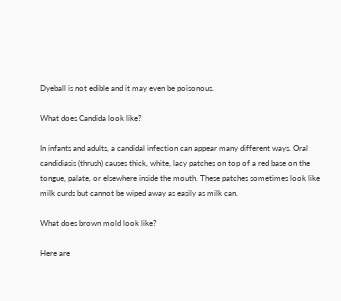Dyeball is not edible and it may even be poisonous.

What does Candida look like?

In infants and adults, a candidal infection can appear many different ways. Oral candidiasis (thrush) causes thick, white, lacy patches on top of a red base on the tongue, palate, or elsewhere inside the mouth. These patches sometimes look like milk curds but cannot be wiped away as easily as milk can.

What does brown mold look like?

Here are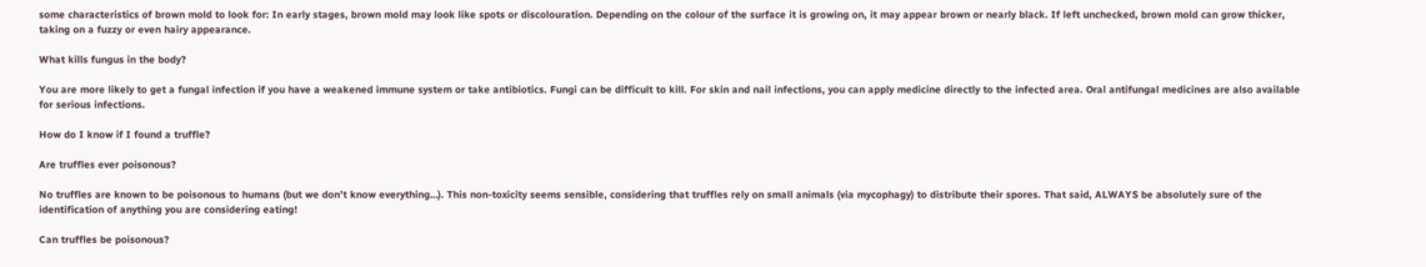some characteristics of brown mold to look for: In early stages, brown mold may look like spots or discolouration. Depending on the colour of the surface it is growing on, it may appear brown or nearly black. If left unchecked, brown mold can grow thicker, taking on a fuzzy or even hairy appearance.

What kills fungus in the body?

You are more likely to get a fungal infection if you have a weakened immune system or take antibiotics. Fungi can be difficult to kill. For skin and nail infections, you can apply medicine directly to the infected area. Oral antifungal medicines are also available for serious infections.

How do I know if I found a truffle?

Are truffles ever poisonous?

No truffles are known to be poisonous to humans (but we don’t know everything…). This non-toxicity seems sensible, considering that truffles rely on small animals (via mycophagy) to distribute their spores. That said, ALWAYS be absolutely sure of the identification of anything you are considering eating!

Can truffles be poisonous?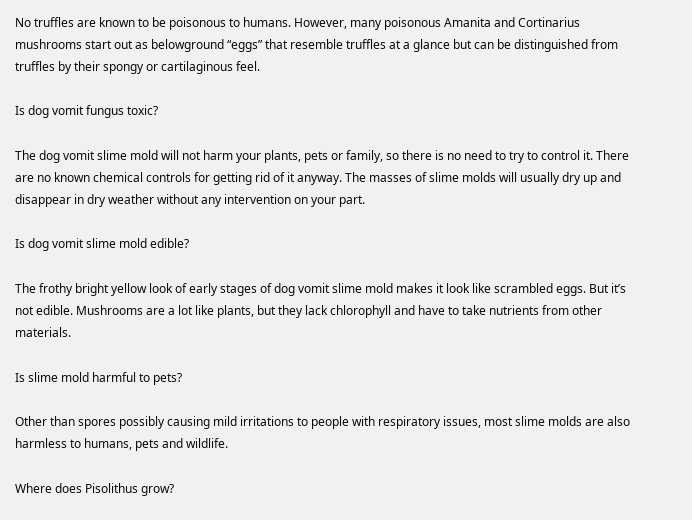No truffles are known to be poisonous to humans. However, many poisonous Amanita and Cortinarius mushrooms start out as belowground “eggs” that resemble truffles at a glance but can be distinguished from truffles by their spongy or cartilaginous feel.

Is dog vomit fungus toxic?

The dog vomit slime mold will not harm your plants, pets or family, so there is no need to try to control it. There are no known chemical controls for getting rid of it anyway. The masses of slime molds will usually dry up and disappear in dry weather without any intervention on your part.

Is dog vomit slime mold edible?

The frothy bright yellow look of early stages of dog vomit slime mold makes it look like scrambled eggs. But it’s not edible. Mushrooms are a lot like plants, but they lack chlorophyll and have to take nutrients from other materials.

Is slime mold harmful to pets?

Other than spores possibly causing mild irritations to people with respiratory issues, most slime molds are also harmless to humans, pets and wildlife.

Where does Pisolithus grow?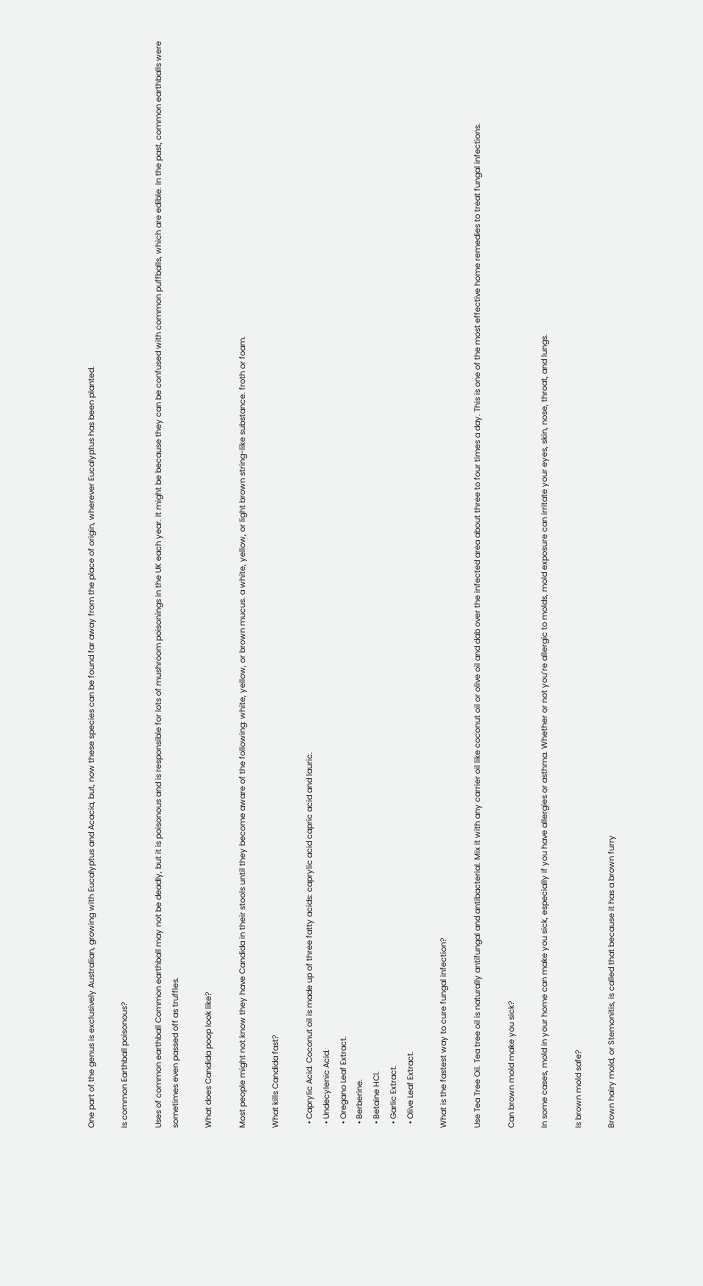One part of the genus is exclusively Australian, growing with Eucalyptus and Acacia, but, now these species can be found far away from the place of origin, wherever Eucalyptus has been planted.

Is common Earthball poisonous?

Uses of common earthball Common earthball may not be deadly, but it is poisonous and is responsible for lots of mushroom poisonings in the UK each year. It might be because they can be confused with common puffballs, which are edible. In the past, common earthballs were sometimes even passed off as truffles.

What does Candida poop look like?

Most people might not know they have Candida in their stools until they become aware of the following: white, yellow, or brown mucus. a white, yellow, or light brown string-like substance. froth or foam.

What kills Candida fast?

  • Caprylic Acid. Coconut oil is made up of three fatty acids: caprylic acid capric acid and lauric.
  • Undecylenic Acid.
  • Oregano Leaf Extract.
  • Berberine.
  • Betaine HCl.
  • Garlic Extract.
  • Olive Leaf Extract.

What is the fastest way to cure fungal infection?

Use Tea Tree Oil. Tea tree oil is naturally antifungal and antibacterial. Mix it with any carrier oil like coconut oil or olive oil and dab over the infected area about three to four times a day. This is one of the most effective home remedies to treat fungal infections.

Can brown mold make you sick?

In some cases, mold in your home can make you sick, especially if you have allergies or asthma. Whether or not you’re allergic to molds, mold exposure can irritate your eyes, skin, nose, throat, and lungs.

Is brown mold safe?

Brown hairy mold, or Stemonitis, is called that because it has a brown furry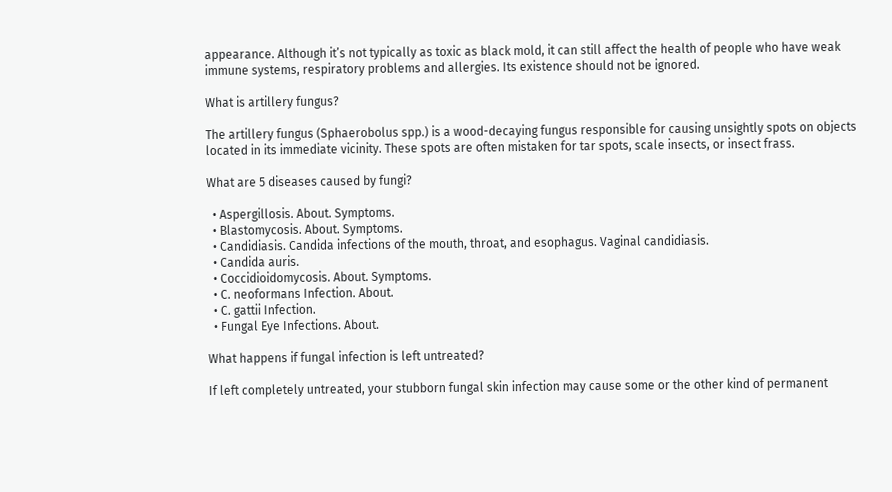appearance. Although it’s not typically as toxic as black mold, it can still affect the health of people who have weak immune systems, respiratory problems and allergies. Its existence should not be ignored.

What is artillery fungus?

The artillery fungus (Sphaerobolus spp.) is a wood-decaying fungus responsible for causing unsightly spots on objects located in its immediate vicinity. These spots are often mistaken for tar spots, scale insects, or insect frass.

What are 5 diseases caused by fungi?

  • Aspergillosis. About. Symptoms.
  • Blastomycosis. About. Symptoms.
  • Candidiasis. Candida infections of the mouth, throat, and esophagus. Vaginal candidiasis.
  • Candida auris.
  • Coccidioidomycosis. About. Symptoms.
  • C. neoformans Infection. About.
  • C. gattii Infection.
  • Fungal Eye Infections. About.

What happens if fungal infection is left untreated?

If left completely untreated, your stubborn fungal skin infection may cause some or the other kind of permanent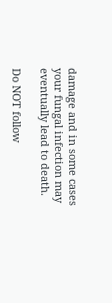damage and in some cases your fungal infection may eventually lead to death.

Do NOT follow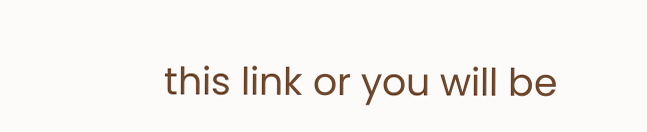this link or you will be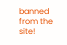banned from the site!